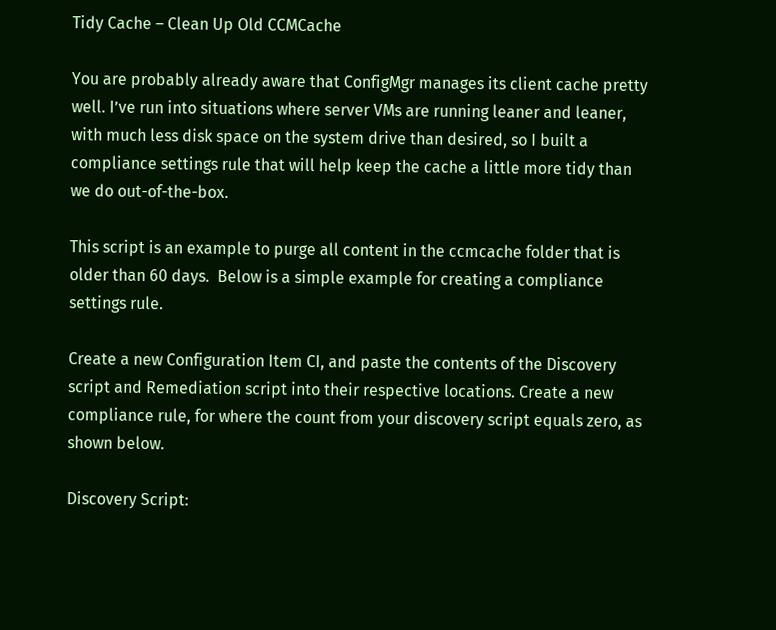Tidy Cache – Clean Up Old CCMCache

You are probably already aware that ConfigMgr manages its client cache pretty well. I’ve run into situations where server VMs are running leaner and leaner, with much less disk space on the system drive than desired, so I built a compliance settings rule that will help keep the cache a little more tidy than we do out-of-the-box.

This script is an example to purge all content in the ccmcache folder that is older than 60 days.  Below is a simple example for creating a compliance settings rule.

Create a new Configuration Item CI, and paste the contents of the Discovery script and Remediation script into their respective locations. Create a new compliance rule, for where the count from your discovery script equals zero, as shown below.

Discovery Script: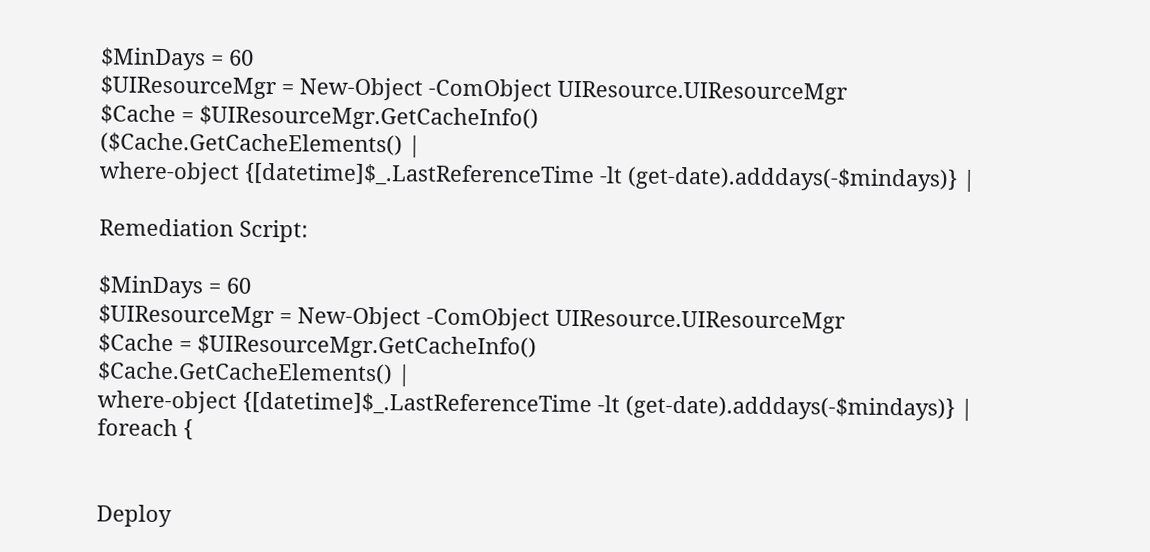$MinDays = 60
$UIResourceMgr = New-Object -ComObject UIResource.UIResourceMgr
$Cache = $UIResourceMgr.GetCacheInfo()
($Cache.GetCacheElements() |
where-object {[datetime]$_.LastReferenceTime -lt (get-date).adddays(-$mindays)} |

Remediation Script:

$MinDays = 60
$UIResourceMgr = New-Object -ComObject UIResource.UIResourceMgr
$Cache = $UIResourceMgr.GetCacheInfo()
$Cache.GetCacheElements() |
where-object {[datetime]$_.LastReferenceTime -lt (get-date).adddays(-$mindays)} |
foreach {


Deploy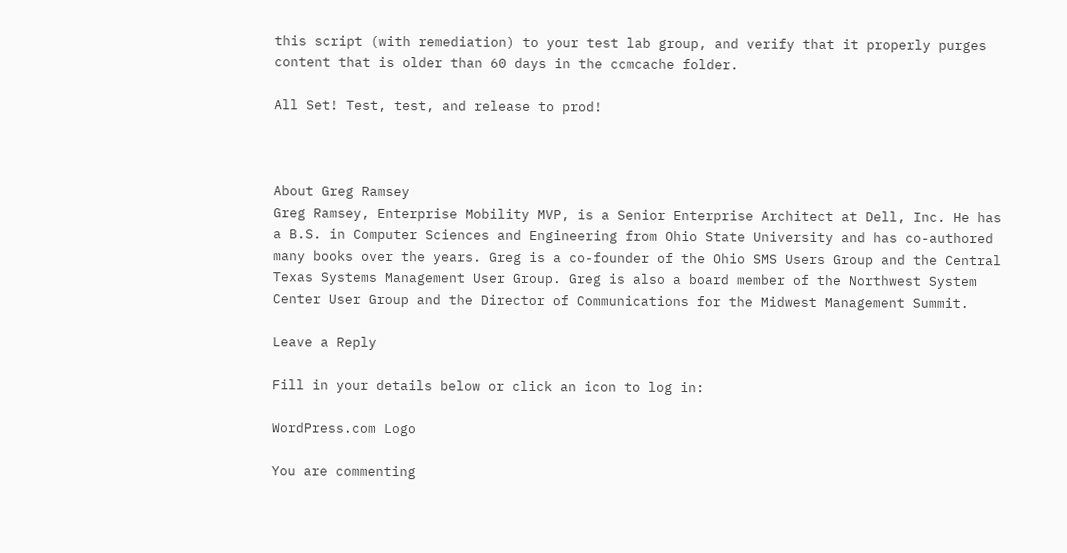this script (with remediation) to your test lab group, and verify that it properly purges content that is older than 60 days in the ccmcache folder.

All Set! Test, test, and release to prod!



About Greg Ramsey
Greg Ramsey, Enterprise Mobility MVP, is a Senior Enterprise Architect at Dell, Inc. He has a B.S. in Computer Sciences and Engineering from Ohio State University and has co-authored many books over the years. Greg is a co-founder of the Ohio SMS Users Group and the Central Texas Systems Management User Group. Greg is also a board member of the Northwest System Center User Group and the Director of Communications for the Midwest Management Summit.

Leave a Reply

Fill in your details below or click an icon to log in:

WordPress.com Logo

You are commenting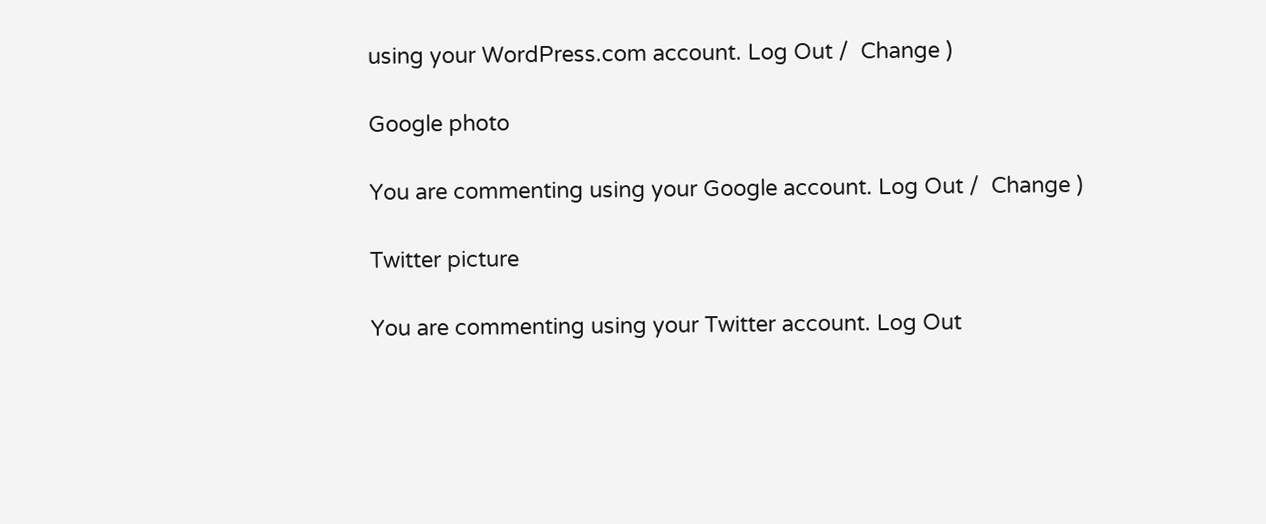using your WordPress.com account. Log Out /  Change )

Google photo

You are commenting using your Google account. Log Out /  Change )

Twitter picture

You are commenting using your Twitter account. Log Out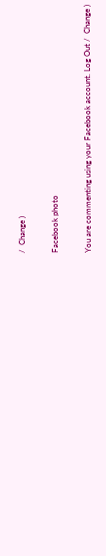/  Change )

Facebook photo

You are commenting using your Facebook account. Log Out /  Change )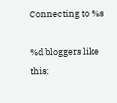Connecting to %s

%d bloggers like this: